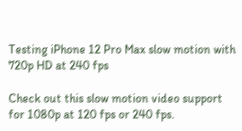Testing iPhone 12 Pro Max slow motion with 720p HD at 240 fps

Check out this slow motion video support for 1080p at 120 fps or 240 fps.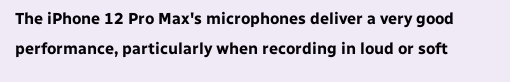The iPhone 12 Pro Max's microphones deliver a very good performance, particularly when recording in loud or soft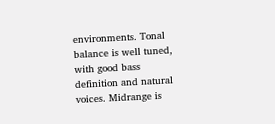environments. Tonal balance is well tuned, with good bass definition and natural voices. Midrange is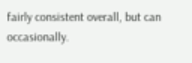fairly consistent overall, but can occasionally.